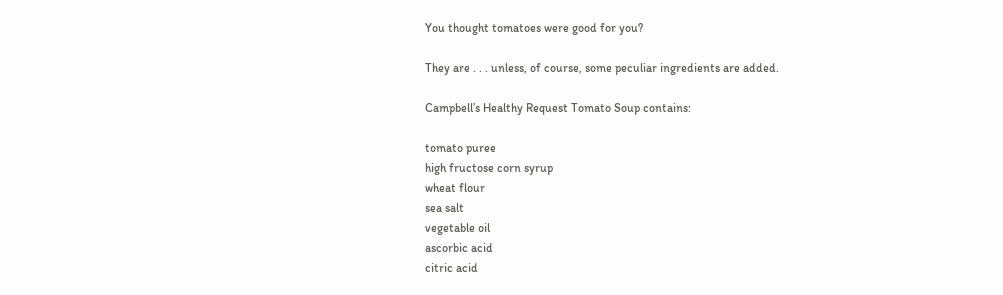You thought tomatoes were good for you?

They are . . . unless, of course, some peculiar ingredients are added.

Campbell’s Healthy Request Tomato Soup contains:

tomato puree
high fructose corn syrup
wheat flour
sea salt
vegetable oil
ascorbic acid
citric acid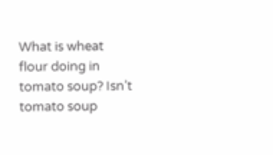What is wheat flour doing in tomato soup? Isn’t tomato soup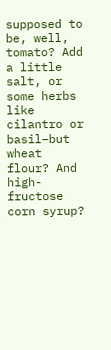supposed to be, well, tomato? Add a little salt, or some herbs like cilantro or basil–but wheat flour? And high-fructose corn syrup?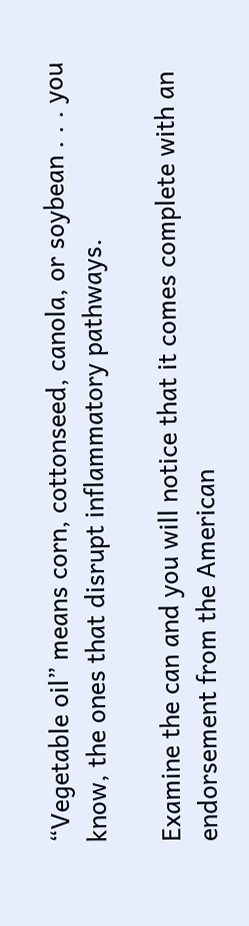“Vegetable oil” means corn, cottonseed, canola, or soybean . . . you know, the ones that disrupt inflammatory pathways.

Examine the can and you will notice that it comes complete with an endorsement from the American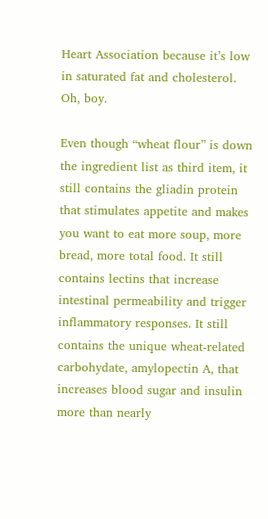Heart Association because it’s low in saturated fat and cholesterol. Oh, boy.

Even though “wheat flour” is down the ingredient list as third item, it still contains the gliadin protein that stimulates appetite and makes you want to eat more soup, more bread, more total food. It still contains lectins that increase intestinal permeability and trigger inflammatory responses. It still contains the unique wheat-related carbohydate, amylopectin A, that increases blood sugar and insulin more than nearly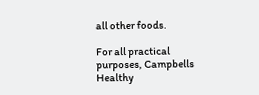all other foods.

For all practical purposes, Campbells Healthy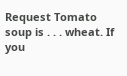Request Tomato soup is . . . wheat. If you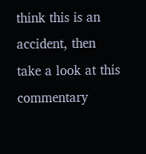think this is an accident, then take a look at this commentary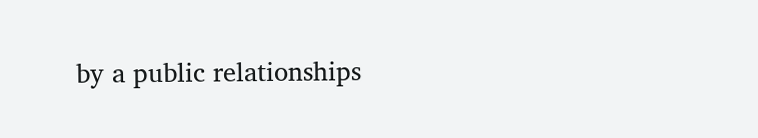by a public relationships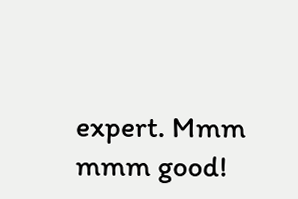expert. Mmm mmm good!